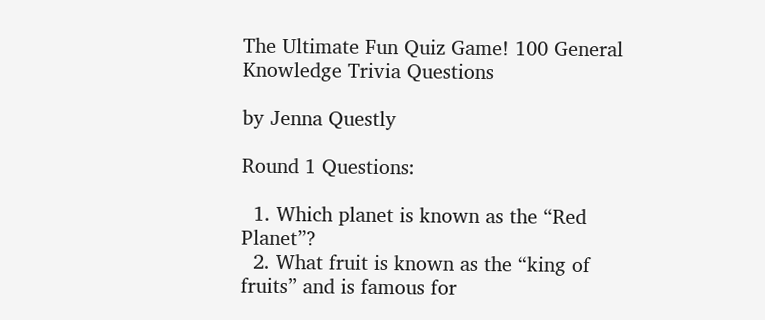The Ultimate Fun Quiz Game! 100 General Knowledge Trivia Questions

by Jenna Questly

Round 1 Questions:

  1. Which planet is known as the “Red Planet”?
  2. What fruit is known as the “king of fruits” and is famous for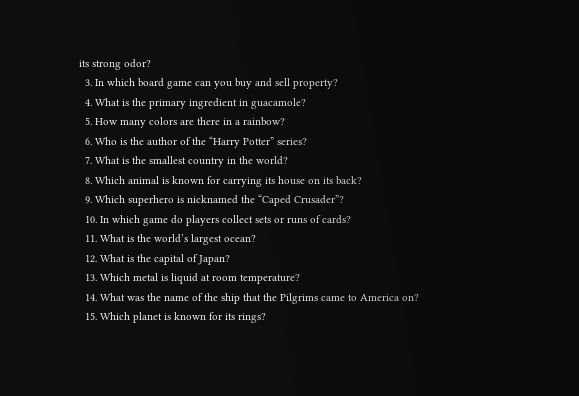its strong odor?
  3. In which board game can you buy and sell property?
  4. What is the primary ingredient in guacamole?
  5. How many colors are there in a rainbow?
  6. Who is the author of the “Harry Potter” series?
  7. What is the smallest country in the world?
  8. Which animal is known for carrying its house on its back?
  9. Which superhero is nicknamed the “Caped Crusader”?
  10. In which game do players collect sets or runs of cards?
  11. What is the world’s largest ocean?
  12. What is the capital of Japan?
  13. Which metal is liquid at room temperature?
  14. What was the name of the ship that the Pilgrims came to America on?
  15. Which planet is known for its rings?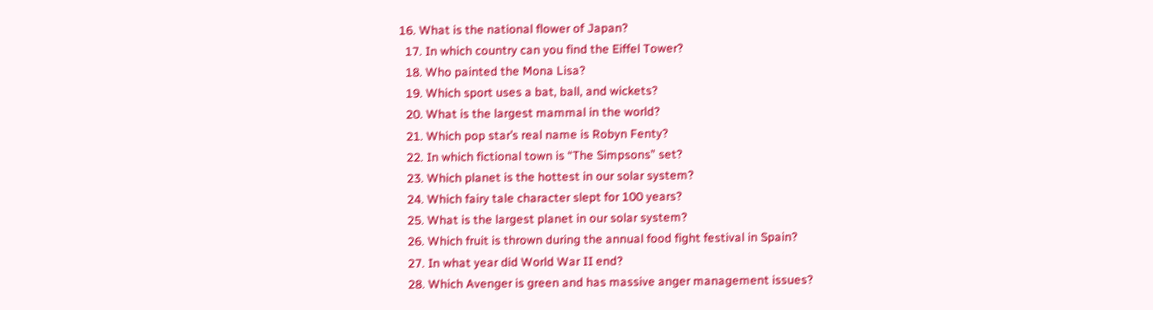16. What is the national flower of Japan?
  17. In which country can you find the Eiffel Tower?
  18. Who painted the Mona Lisa?
  19. Which sport uses a bat, ball, and wickets?
  20. What is the largest mammal in the world?
  21. Which pop star’s real name is Robyn Fenty?
  22. In which fictional town is “The Simpsons” set?
  23. Which planet is the hottest in our solar system?
  24. Which fairy tale character slept for 100 years?
  25. What is the largest planet in our solar system?
  26. Which fruit is thrown during the annual food fight festival in Spain?
  27. In what year did World War II end?
  28. Which Avenger is green and has massive anger management issues?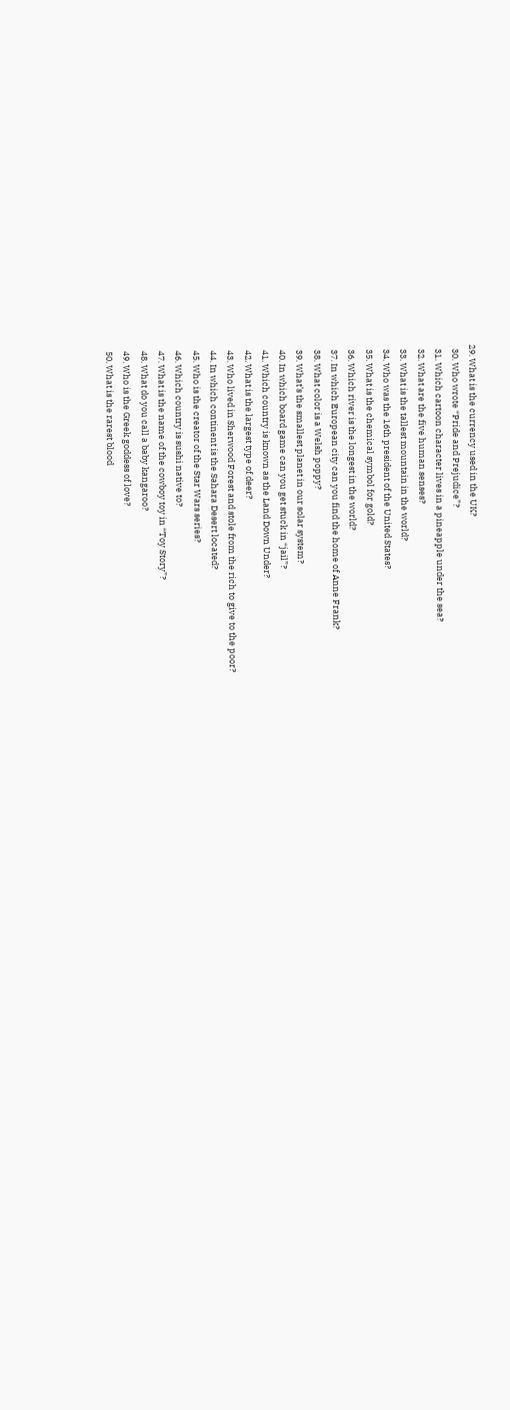29. What is the currency used in the UK?
  30. Who wrote “Pride and Prejudice”?
  31. Which cartoon character lives in a pineapple under the sea?
  32. What are the five human senses?
  33. What is the tallest mountain in the world?
  34. Who was the 16th president of the United States?
  35. What is the chemical symbol for gold?
  36. Which river is the longest in the world?
  37. In which European city can you find the home of Anne Frank?
  38. What color is a Welsh poppy?
  39. What’s the smallest planet in our solar system?
  40. In which board game can you get stuck in “jail”?
  41. Which country is known as the Land Down Under?
  42. What is the largest type of deer?
  43. Who lived in Sherwood Forest and stole from the rich to give to the poor?
  44. In which continent is the Sahara Desert located?
  45. Who is the creator of the Star Wars series?
  46. Which country is sushi native to?
  47. What is the name of the cowboy toy in “Toy Story”?
  48. What do you call a baby kangaroo?
  49. Who is the Greek goddess of love?
  50. What is the rarest blood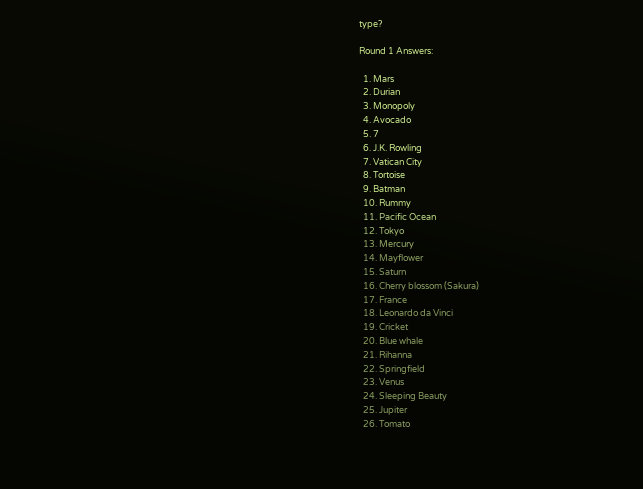type?

Round 1 Answers:

  1. Mars
  2. Durian
  3. Monopoly
  4. Avocado
  5. 7
  6. J.K. Rowling
  7. Vatican City
  8. Tortoise
  9. Batman
  10. Rummy
  11. Pacific Ocean
  12. Tokyo
  13. Mercury
  14. Mayflower
  15. Saturn
  16. Cherry blossom (Sakura)
  17. France
  18. Leonardo da Vinci
  19. Cricket
  20. Blue whale
  21. Rihanna
  22. Springfield
  23. Venus
  24. Sleeping Beauty
  25. Jupiter
  26. Tomato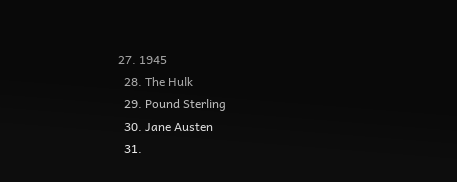27. 1945
  28. The Hulk
  29. Pound Sterling
  30. Jane Austen
  31.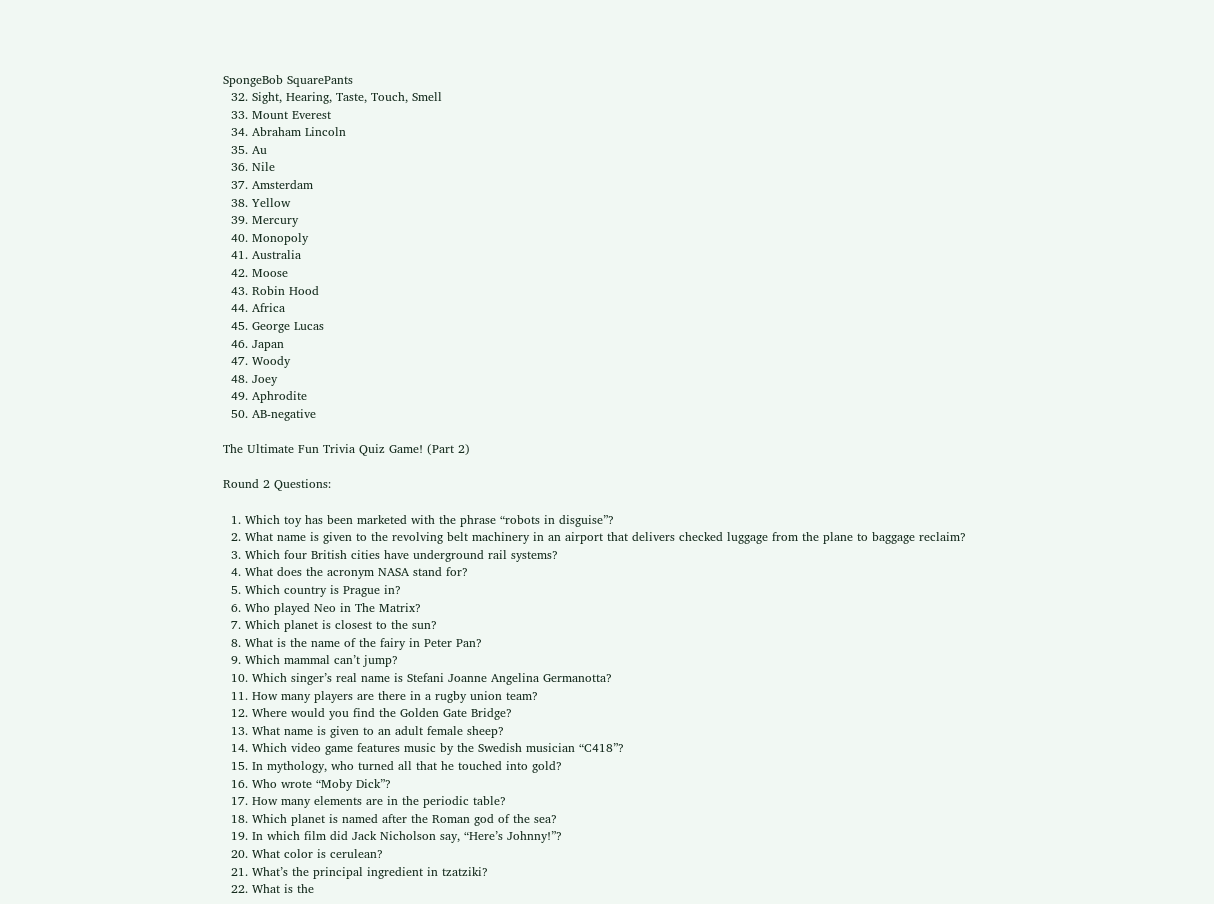SpongeBob SquarePants
  32. Sight, Hearing, Taste, Touch, Smell
  33. Mount Everest
  34. Abraham Lincoln
  35. Au
  36. Nile
  37. Amsterdam
  38. Yellow
  39. Mercury
  40. Monopoly
  41. Australia
  42. Moose
  43. Robin Hood
  44. Africa
  45. George Lucas
  46. Japan
  47. Woody
  48. Joey
  49. Aphrodite
  50. AB-negative

The Ultimate Fun Trivia Quiz Game! (Part 2)

Round 2 Questions:

  1. Which toy has been marketed with the phrase “robots in disguise”?
  2. What name is given to the revolving belt machinery in an airport that delivers checked luggage from the plane to baggage reclaim?
  3. Which four British cities have underground rail systems?
  4. What does the acronym NASA stand for?
  5. Which country is Prague in?
  6. Who played Neo in The Matrix?
  7. Which planet is closest to the sun?
  8. What is the name of the fairy in Peter Pan?
  9. Which mammal can’t jump?
  10. Which singer’s real name is Stefani Joanne Angelina Germanotta?
  11. How many players are there in a rugby union team?
  12. Where would you find the Golden Gate Bridge?
  13. What name is given to an adult female sheep?
  14. Which video game features music by the Swedish musician “C418”?
  15. In mythology, who turned all that he touched into gold?
  16. Who wrote “Moby Dick”?
  17. How many elements are in the periodic table?
  18. Which planet is named after the Roman god of the sea?
  19. In which film did Jack Nicholson say, “Here’s Johnny!”?
  20. What color is cerulean?
  21. What’s the principal ingredient in tzatziki?
  22. What is the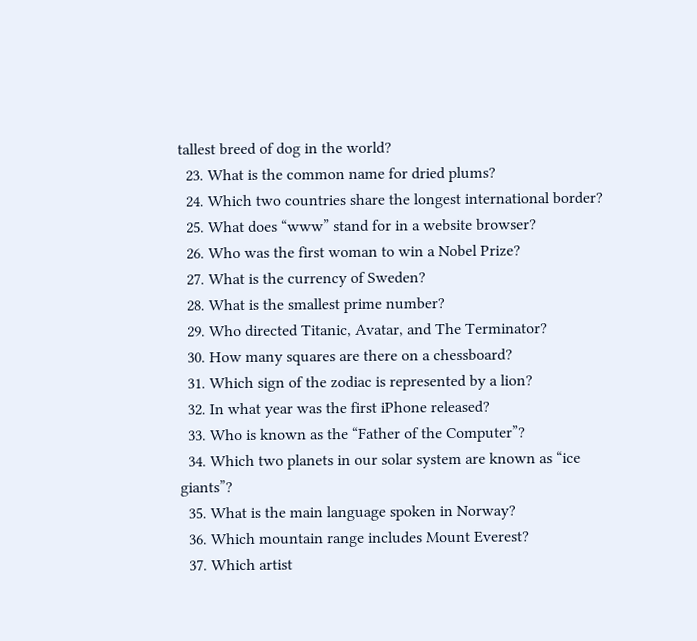tallest breed of dog in the world?
  23. What is the common name for dried plums?
  24. Which two countries share the longest international border?
  25. What does “www” stand for in a website browser?
  26. Who was the first woman to win a Nobel Prize?
  27. What is the currency of Sweden?
  28. What is the smallest prime number?
  29. Who directed Titanic, Avatar, and The Terminator?
  30. How many squares are there on a chessboard?
  31. Which sign of the zodiac is represented by a lion?
  32. In what year was the first iPhone released?
  33. Who is known as the “Father of the Computer”?
  34. Which two planets in our solar system are known as “ice giants”?
  35. What is the main language spoken in Norway?
  36. Which mountain range includes Mount Everest?
  37. Which artist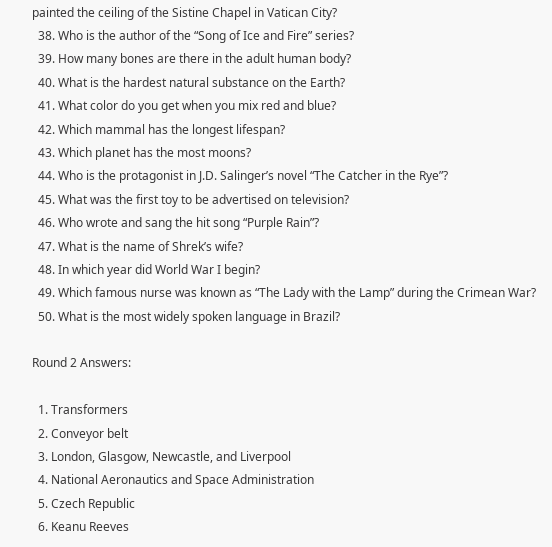painted the ceiling of the Sistine Chapel in Vatican City?
  38. Who is the author of the “Song of Ice and Fire” series?
  39. How many bones are there in the adult human body?
  40. What is the hardest natural substance on the Earth?
  41. What color do you get when you mix red and blue?
  42. Which mammal has the longest lifespan?
  43. Which planet has the most moons?
  44. Who is the protagonist in J.D. Salinger’s novel “The Catcher in the Rye”?
  45. What was the first toy to be advertised on television?
  46. Who wrote and sang the hit song “Purple Rain”?
  47. What is the name of Shrek’s wife?
  48. In which year did World War I begin?
  49. Which famous nurse was known as “The Lady with the Lamp” during the Crimean War?
  50. What is the most widely spoken language in Brazil?

Round 2 Answers:

  1. Transformers
  2. Conveyor belt
  3. London, Glasgow, Newcastle, and Liverpool
  4. National Aeronautics and Space Administration
  5. Czech Republic
  6. Keanu Reeves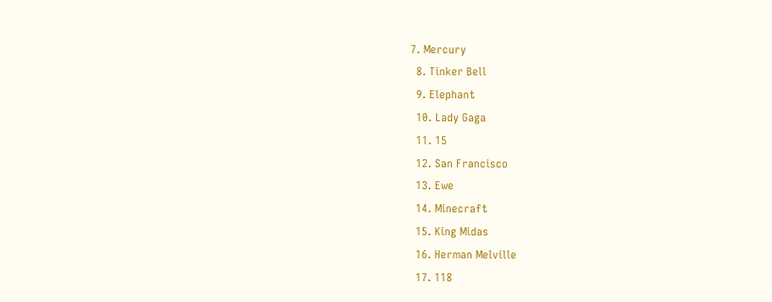7. Mercury
  8. Tinker Bell
  9. Elephant
  10. Lady Gaga
  11. 15
  12. San Francisco
  13. Ewe
  14. Minecraft
  15. King Midas
  16. Herman Melville
  17. 118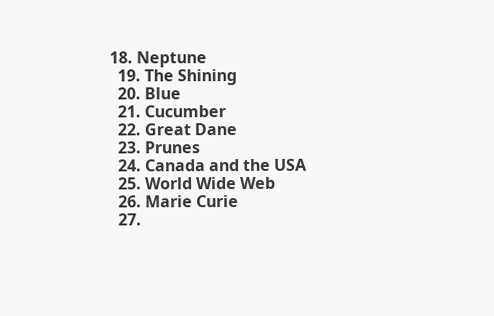18. Neptune
  19. The Shining
  20. Blue
  21. Cucumber
  22. Great Dane
  23. Prunes
  24. Canada and the USA
  25. World Wide Web
  26. Marie Curie
  27.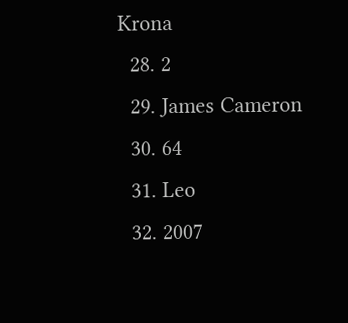Krona
  28. 2
  29. James Cameron
  30. 64
  31. Leo
  32. 2007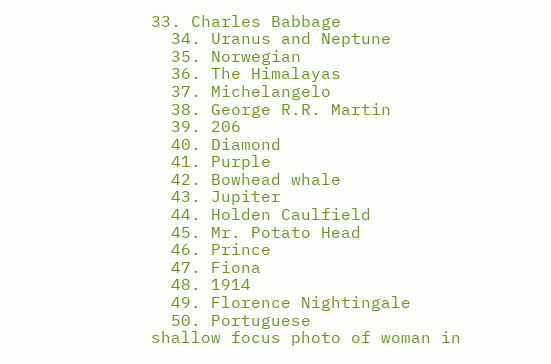33. Charles Babbage
  34. Uranus and Neptune
  35. Norwegian
  36. The Himalayas
  37. Michelangelo
  38. George R.R. Martin
  39. 206
  40. Diamond
  41. Purple
  42. Bowhead whale
  43. Jupiter
  44. Holden Caulfield
  45. Mr. Potato Head
  46. Prince
  47. Fiona
  48. 1914
  49. Florence Nightingale
  50. Portuguese
shallow focus photo of woman in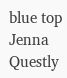blue top
Jenna Questly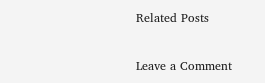Related Posts

Leave a Comment